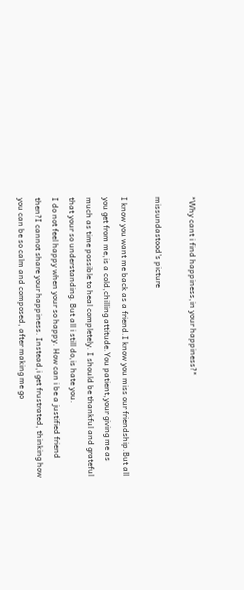*Why cant i find happiness,in your happiness?*

missundastood's picture

I know you want me back as a friend.I know you miss our friendship.But all you get from me,is a cold,chilling attitude.You patient,your giving me as much as time possible to heal completely. I should be thankful and grateful that your so understanding. But all i still do,is hate you.
I do not feel happy when your so happy. How can i be a justified friend then?I cannot share your happiness. Instead,i get frustrated, thinking how you can be so calm and composed, after making me go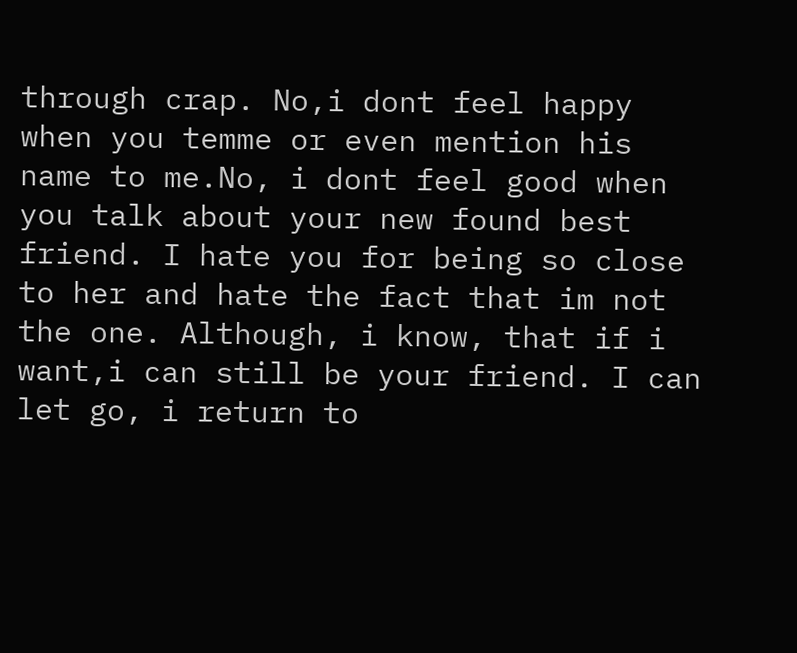through crap. No,i dont feel happy when you temme or even mention his name to me.No, i dont feel good when you talk about your new found best friend. I hate you for being so close to her and hate the fact that im not the one. Although, i know, that if i want,i can still be your friend. I can let go, i return to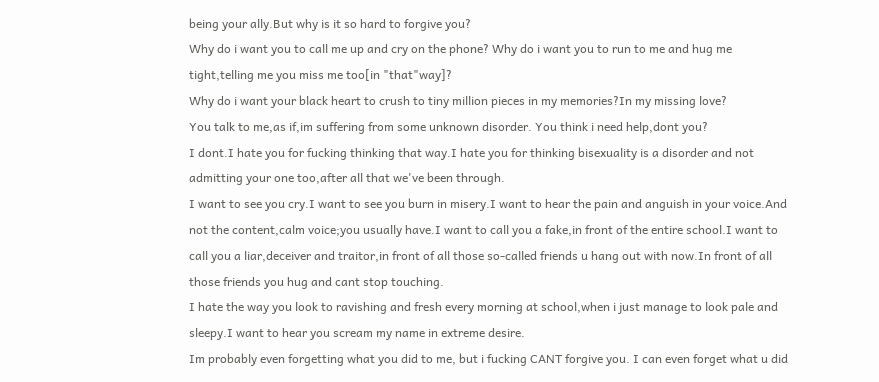being your ally.But why is it so hard to forgive you?
Why do i want you to call me up and cry on the phone? Why do i want you to run to me and hug me tight,telling me you miss me too[in "that"way]?
Why do i want your black heart to crush to tiny million pieces in my memories?In my missing love?
You talk to me,as if,im suffering from some unknown disorder. You think i need help,dont you?
I dont.I hate you for fucking thinking that way.I hate you for thinking bisexuality is a disorder and not admitting your one too,after all that we've been through.
I want to see you cry.I want to see you burn in misery.I want to hear the pain and anguish in your voice.And not the content,calm voice;you usually have.I want to call you a fake,in front of the entire school.I want to call you a liar,deceiver and traitor,in front of all those so-called friends u hang out with now.In front of all those friends you hug and cant stop touching.
I hate the way you look to ravishing and fresh every morning at school,when i just manage to look pale and sleepy.I want to hear you scream my name in extreme desire.
Im probably even forgetting what you did to me, but i fucking CANT forgive you. I can even forget what u did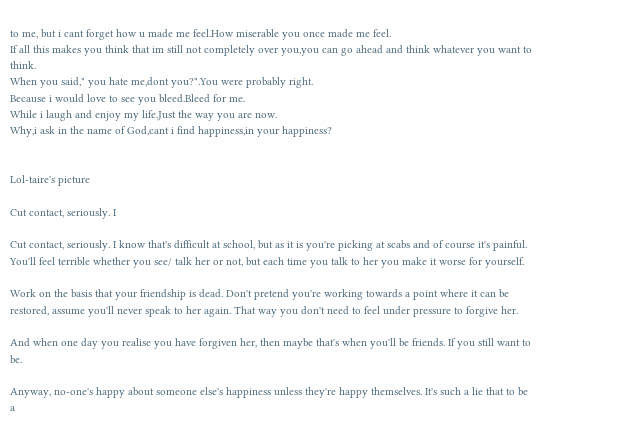to me, but i cant forget how u made me feel.How miserable you once made me feel.
If all this makes you think that im still not completely over you,you can go ahead and think whatever you want to think.
When you said," you hate me,dont you?".You were probably right.
Because i would love to see you bleed.Bleed for me.
While i laugh and enjoy my life.Just the way you are now.
Why,i ask in the name of God,cant i find happiness,in your happiness?


Lol-taire's picture

Cut contact, seriously. I

Cut contact, seriously. I know that's difficult at school, but as it is you're picking at scabs and of course it's painful. You'll feel terrible whether you see/ talk her or not, but each time you talk to her you make it worse for yourself.

Work on the basis that your friendship is dead. Don't pretend you're working towards a point where it can be restored, assume you'll never speak to her again. That way you don't need to feel under pressure to forgive her.

And when one day you realise you have forgiven her, then maybe that's when you'll be friends. If you still want to be.

Anyway, no-one's happy about someone else's happiness unless they're happy themselves. It's such a lie that to be a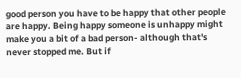good person you have to be happy that other people are happy. Being happy someone is unhappy might make you a bit of a bad person- although that's never stopped me. But if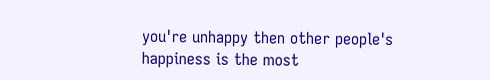you're unhappy then other people's happiness is the most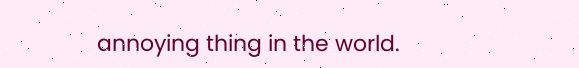annoying thing in the world.